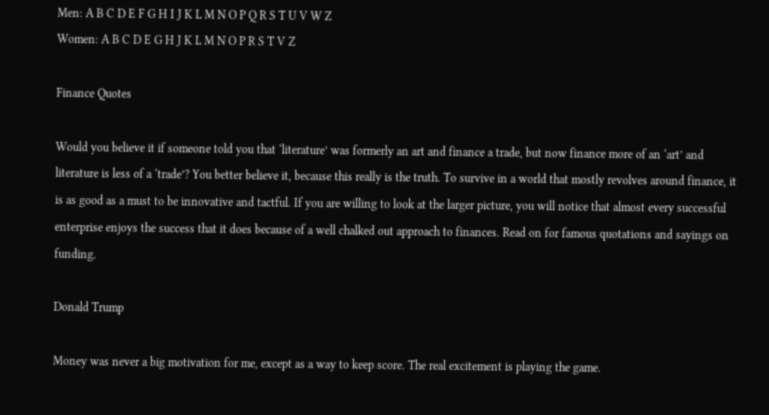Men: A B C D E F G H I J K L M N O P Q R S T U V W Z
Women: A B C D E G H J K L M N O P R S T V Z

Finance Quotes

Would you believe it if someone told you that ‘literature’ was formerly an art and finance a trade, but now finance more of an ‘art’ and literature is less of a ‘trade’? You better believe it, because this really is the truth. To survive in a world that mostly revolves around finance, it is as good as a must to be innovative and tactful. If you are willing to look at the larger picture, you will notice that almost every successful enterprise enjoys the success that it does because of a well chalked out approach to finances. Read on for famous quotations and sayings on funding.

Donald Trump

Money was never a big motivation for me, except as a way to keep score. The real excitement is playing the game.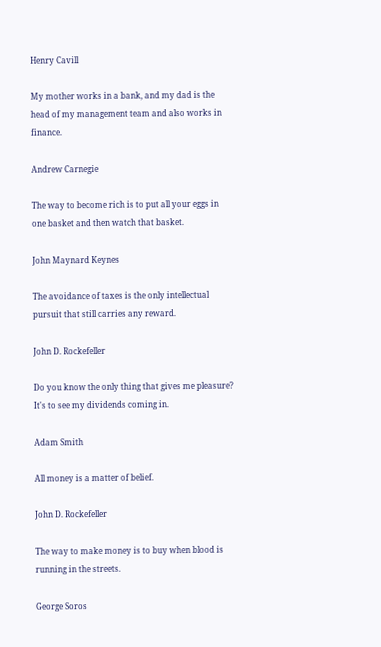Henry Cavill

My mother works in a bank, and my dad is the head of my management team and also works in finance.

Andrew Carnegie

The way to become rich is to put all your eggs in one basket and then watch that basket.

John Maynard Keynes

The avoidance of taxes is the only intellectual pursuit that still carries any reward.

John D. Rockefeller

Do you know the only thing that gives me pleasure? It's to see my dividends coming in.

Adam Smith

All money is a matter of belief.

John D. Rockefeller

The way to make money is to buy when blood is running in the streets.

George Soros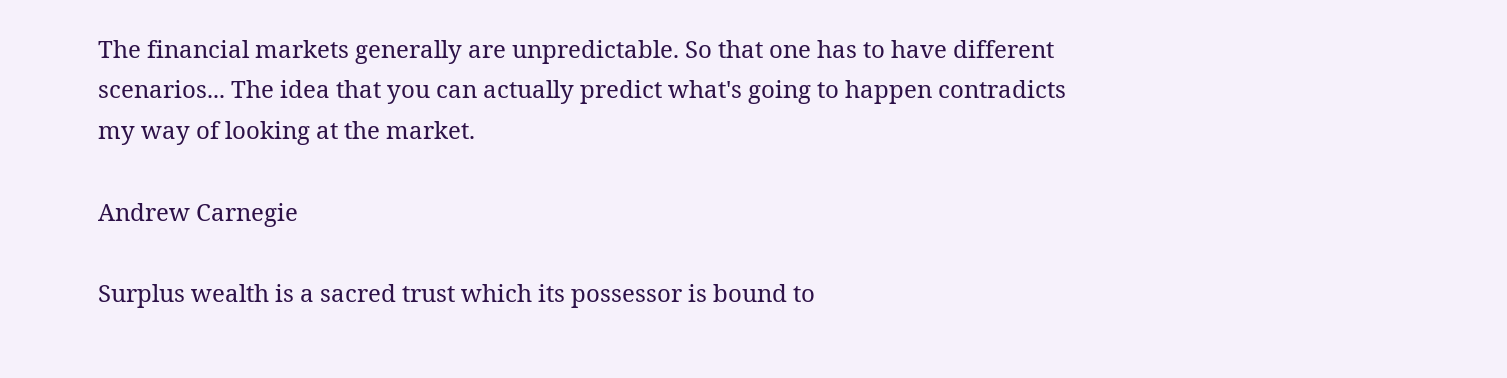The financial markets generally are unpredictable. So that one has to have different scenarios... The idea that you can actually predict what's going to happen contradicts my way of looking at the market.

Andrew Carnegie

Surplus wealth is a sacred trust which its possessor is bound to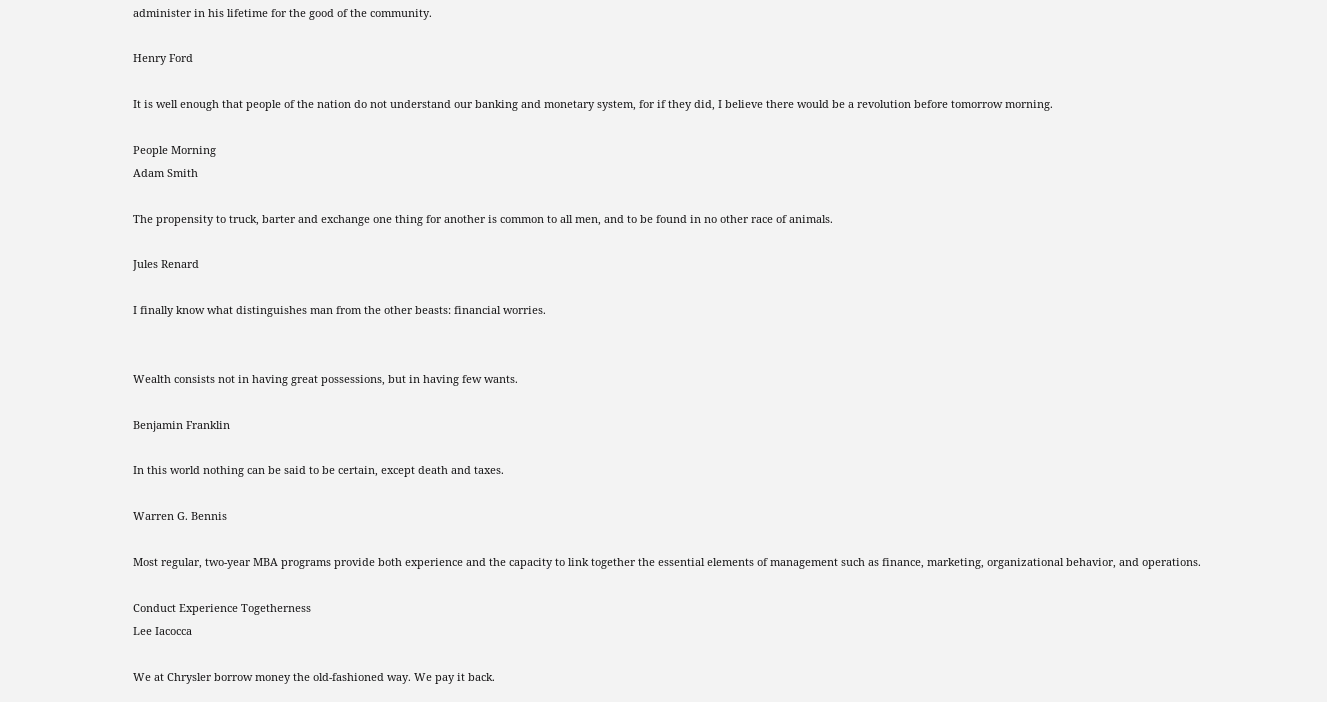administer in his lifetime for the good of the community.

Henry Ford

It is well enough that people of the nation do not understand our banking and monetary system, for if they did, I believe there would be a revolution before tomorrow morning.

People Morning
Adam Smith

The propensity to truck, barter and exchange one thing for another is common to all men, and to be found in no other race of animals.

Jules Renard

I finally know what distinguishes man from the other beasts: financial worries.


Wealth consists not in having great possessions, but in having few wants.

Benjamin Franklin

In this world nothing can be said to be certain, except death and taxes.

Warren G. Bennis

Most regular, two-year MBA programs provide both experience and the capacity to link together the essential elements of management such as finance, marketing, organizational behavior, and operations.

Conduct Experience Togetherness
Lee Iacocca

We at Chrysler borrow money the old-fashioned way. We pay it back.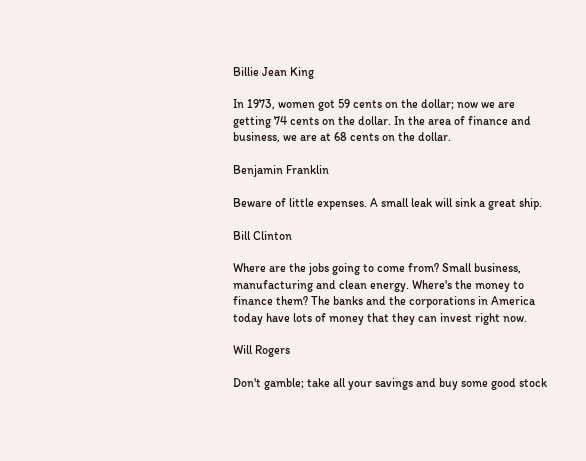Billie Jean King

In 1973, women got 59 cents on the dollar; now we are getting 74 cents on the dollar. In the area of finance and business, we are at 68 cents on the dollar.

Benjamin Franklin

Beware of little expenses. A small leak will sink a great ship.

Bill Clinton

Where are the jobs going to come from? Small business, manufacturing and clean energy. Where's the money to finance them? The banks and the corporations in America today have lots of money that they can invest right now.

Will Rogers

Don't gamble; take all your savings and buy some good stock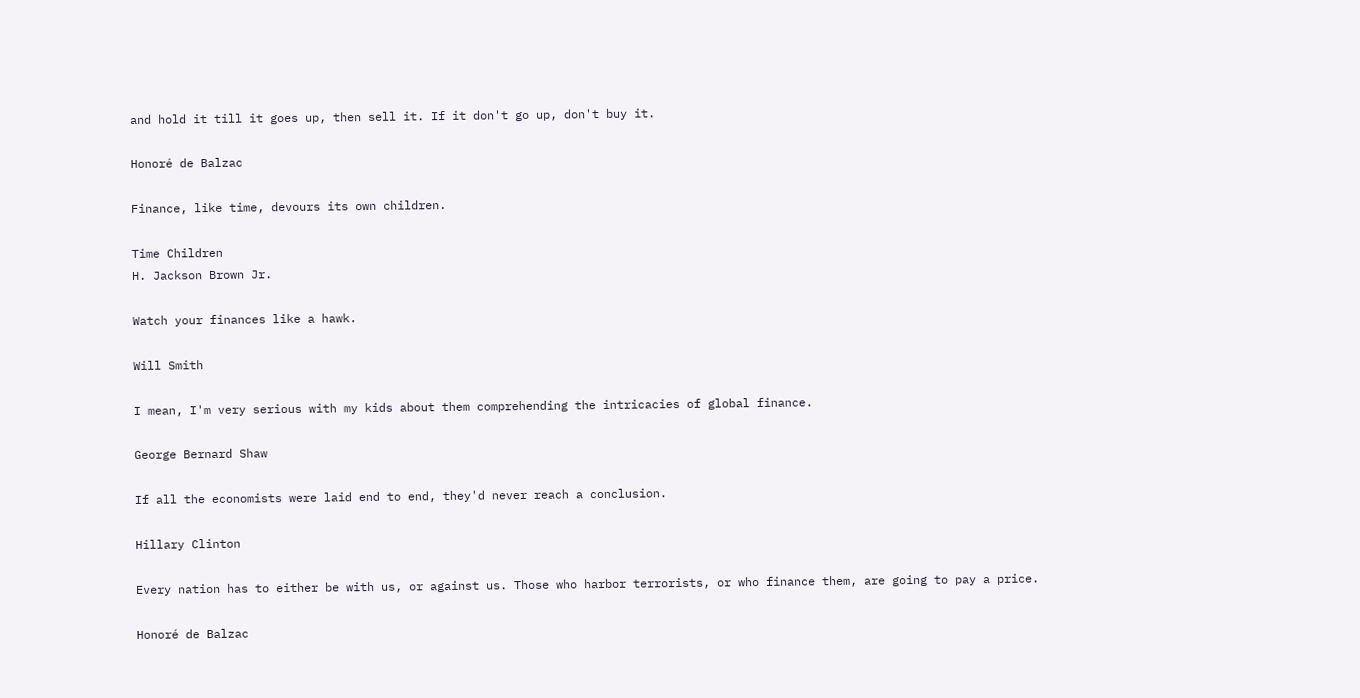and hold it till it goes up, then sell it. If it don't go up, don't buy it.

Honoré de Balzac

Finance, like time, devours its own children.

Time Children
H. Jackson Brown Jr.

Watch your finances like a hawk.

Will Smith

I mean, I'm very serious with my kids about them comprehending the intricacies of global finance.

George Bernard Shaw

If all the economists were laid end to end, they'd never reach a conclusion.

Hillary Clinton

Every nation has to either be with us, or against us. Those who harbor terrorists, or who finance them, are going to pay a price.

Honoré de Balzac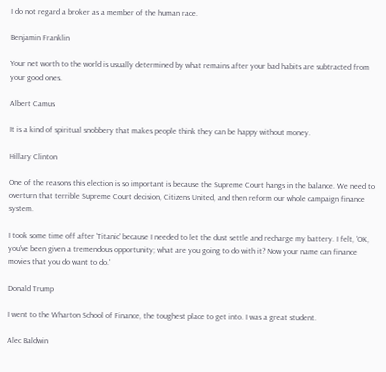I do not regard a broker as a member of the human race.

Benjamin Franklin

Your net worth to the world is usually determined by what remains after your bad habits are subtracted from your good ones.

Albert Camus

It is a kind of spiritual snobbery that makes people think they can be happy without money.

Hillary Clinton

One of the reasons this election is so important is because the Supreme Court hangs in the balance. We need to overturn that terrible Supreme Court decision, Citizens United, and then reform our whole campaign finance system.

I took some time off after 'Titanic' because I needed to let the dust settle and recharge my battery. I felt, 'OK, you've been given a tremendous opportunity; what are you going to do with it? Now your name can finance movies that you do want to do.'

Donald Trump

I went to the Wharton School of Finance, the toughest place to get into. I was a great student.

Alec Baldwin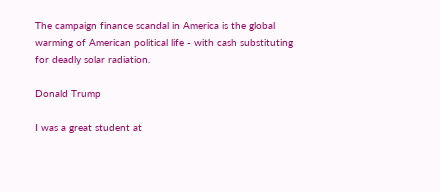The campaign finance scandal in America is the global warming of American political life - with cash substituting for deadly solar radiation.

Donald Trump

I was a great student at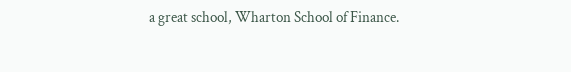a great school, Wharton School of Finance.